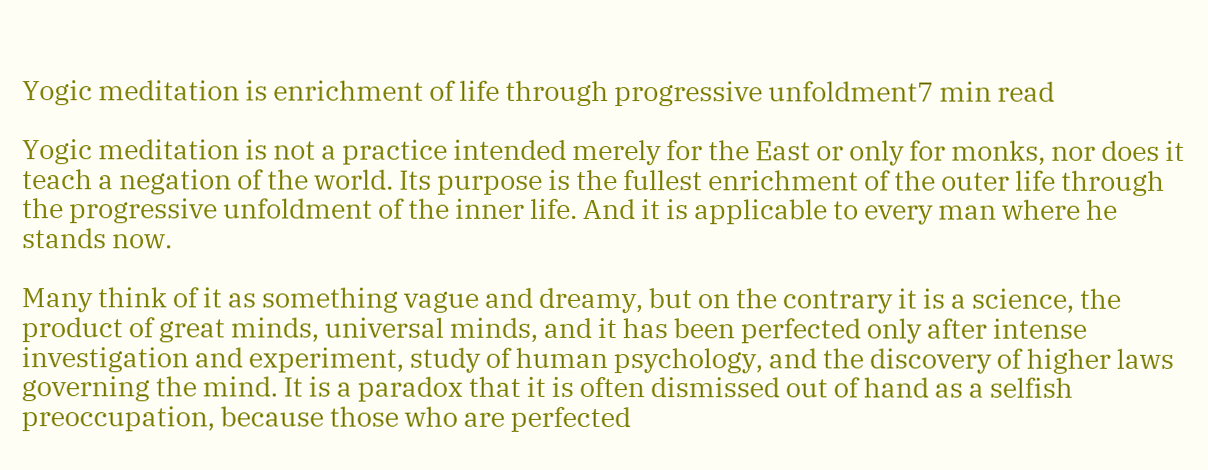Yogic meditation is enrichment of life through progressive unfoldment7 min read

Yogic meditation is not a practice intended merely for the East or only for monks, nor does it teach a negation of the world. Its purpose is the fullest enrichment of the outer life through the progressive unfoldment of the inner life. And it is applicable to every man where he stands now.

Many think of it as something vague and dreamy, but on the contrary it is a science, the product of great minds, universal minds, and it has been perfected only after intense investigation and experiment, study of human psychology, and the discovery of higher laws governing the mind. It is a paradox that it is often dismissed out of hand as a selfish preoccupation, because those who are perfected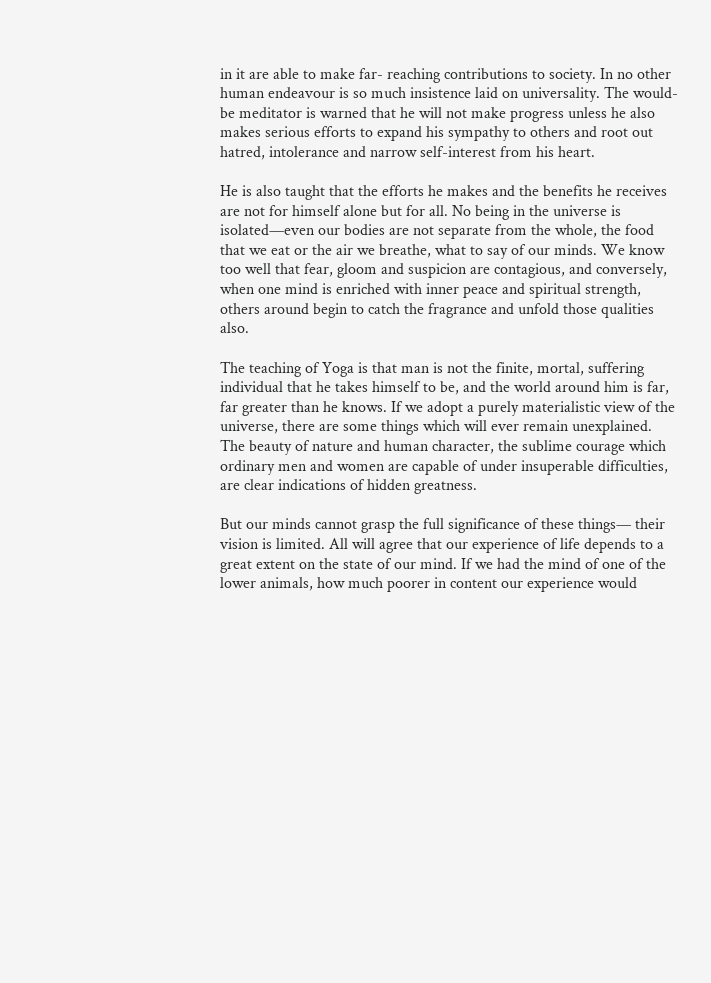in it are able to make far- reaching contributions to society. In no other human endeavour is so much insistence laid on universality. The would- be meditator is warned that he will not make progress unless he also makes serious efforts to expand his sympathy to others and root out hatred, intolerance and narrow self-interest from his heart.

He is also taught that the efforts he makes and the benefits he receives are not for himself alone but for all. No being in the universe is isolated—even our bodies are not separate from the whole, the food that we eat or the air we breathe, what to say of our minds. We know too well that fear, gloom and suspicion are contagious, and conversely, when one mind is enriched with inner peace and spiritual strength, others around begin to catch the fragrance and unfold those qualities also.

The teaching of Yoga is that man is not the finite, mortal, suffering individual that he takes himself to be, and the world around him is far, far greater than he knows. If we adopt a purely materialistic view of the universe, there are some things which will ever remain unexplained. The beauty of nature and human character, the sublime courage which ordinary men and women are capable of under insuperable difficulties, are clear indications of hidden greatness.

But our minds cannot grasp the full significance of these things— their vision is limited. All will agree that our experience of life depends to a great extent on the state of our mind. If we had the mind of one of the lower animals, how much poorer in content our experience would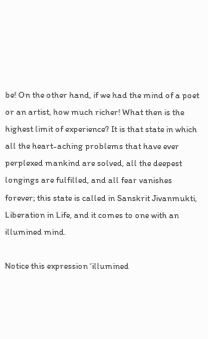be! On the other hand, if we had the mind of a poet or an artist, how much richer! What then is the highest limit of experience? It is that state in which all the heart-aching problems that have ever perplexed mankind are solved, all the deepest longings are fulfilled, and all fear vanishes forever; this state is called in Sanskrit Jivanmukti, Liberation in Life, and it comes to one with an illumined mind.

Notice this expression ‘illumined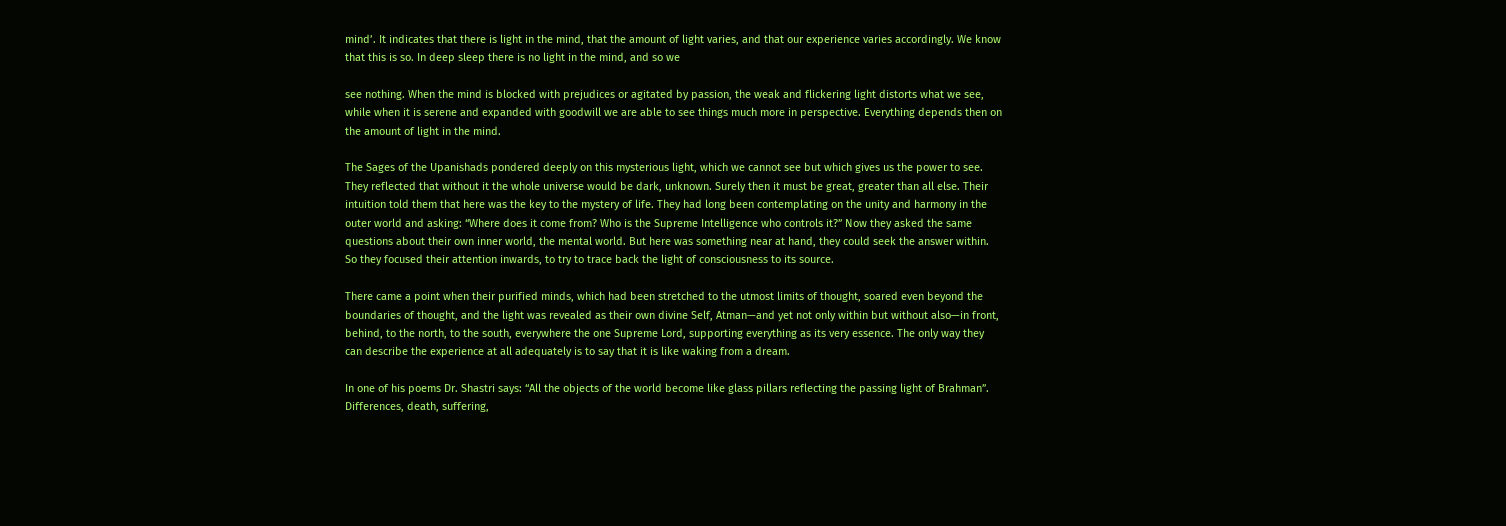mind’. It indicates that there is light in the mind, that the amount of light varies, and that our experience varies accordingly. We know that this is so. In deep sleep there is no light in the mind, and so we

see nothing. When the mind is blocked with prejudices or agitated by passion, the weak and flickering light distorts what we see, while when it is serene and expanded with goodwill we are able to see things much more in perspective. Everything depends then on the amount of light in the mind.

The Sages of the Upanishads pondered deeply on this mysterious light, which we cannot see but which gives us the power to see. They reflected that without it the whole universe would be dark, unknown. Surely then it must be great, greater than all else. Their intuition told them that here was the key to the mystery of life. They had long been contemplating on the unity and harmony in the outer world and asking: “Where does it come from? Who is the Supreme Intelligence who controls it?” Now they asked the same questions about their own inner world, the mental world. But here was something near at hand, they could seek the answer within. So they focused their attention inwards, to try to trace back the light of consciousness to its source.

There came a point when their purified minds, which had been stretched to the utmost limits of thought, soared even beyond the boundaries of thought, and the light was revealed as their own divine Self, Atman—and yet not only within but without also—in front, behind, to the north, to the south, everywhere the one Supreme Lord, supporting everything as its very essence. The only way they can describe the experience at all adequately is to say that it is like waking from a dream.

In one of his poems Dr. Shastri says: “All the objects of the world become like glass pillars reflecting the passing light of Brahman”. Differences, death, suffering,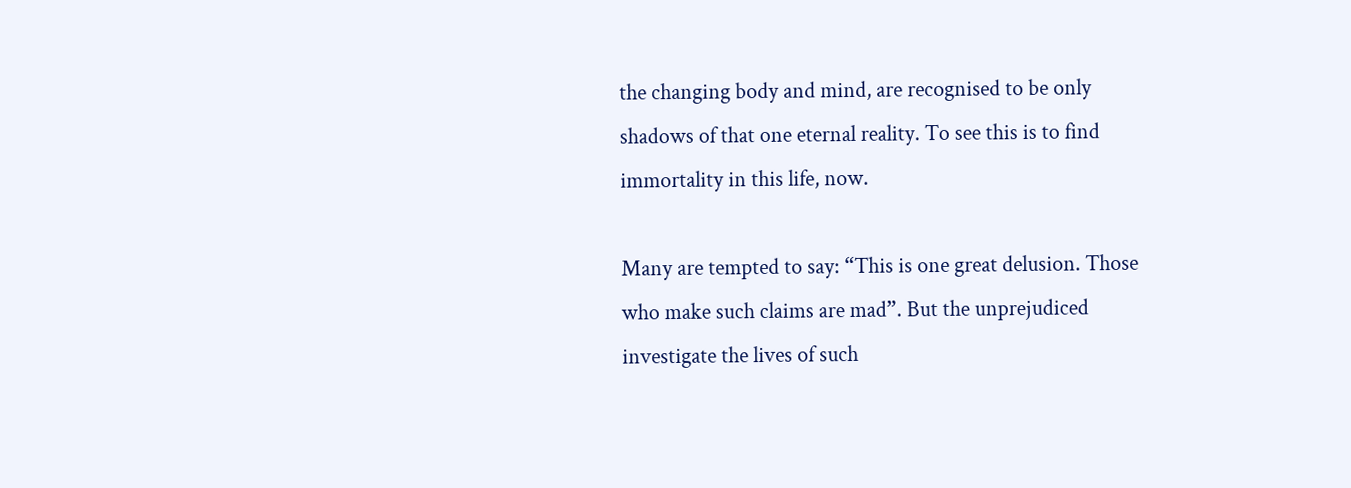the changing body and mind, are recognised to be only shadows of that one eternal reality. To see this is to find immortality in this life, now.

Many are tempted to say: “This is one great delusion. Those who make such claims are mad”. But the unprejudiced investigate the lives of such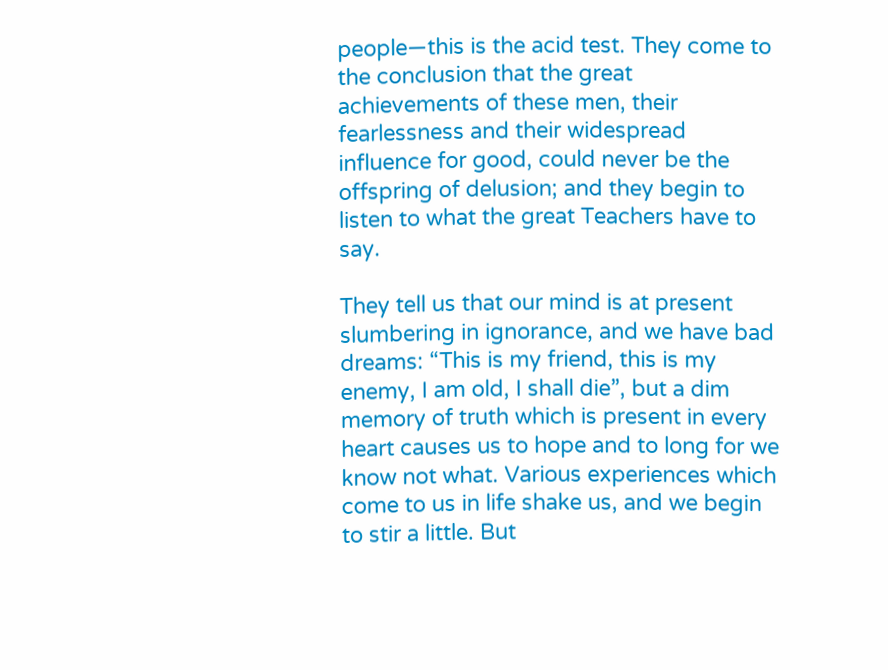people—this is the acid test. They come to the conclusion that the great achievements of these men, their fearlessness and their widespread influence for good, could never be the offspring of delusion; and they begin to listen to what the great Teachers have to say.

They tell us that our mind is at present slumbering in ignorance, and we have bad dreams: “This is my friend, this is my enemy, I am old, I shall die”, but a dim memory of truth which is present in every heart causes us to hope and to long for we know not what. Various experiences which come to us in life shake us, and we begin to stir a little. But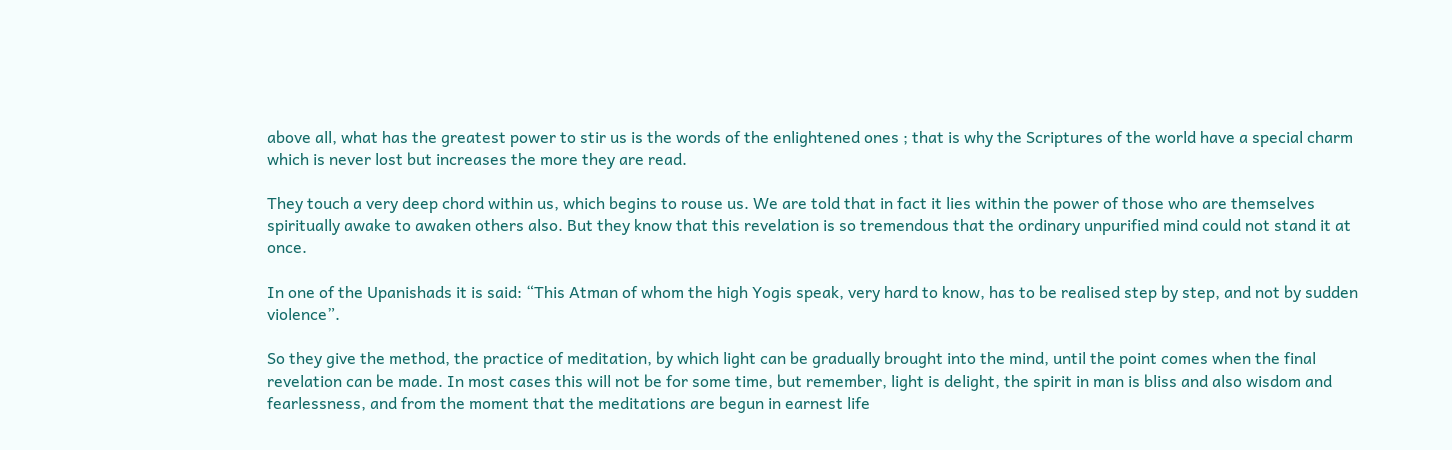above all, what has the greatest power to stir us is the words of the enlightened ones ; that is why the Scriptures of the world have a special charm which is never lost but increases the more they are read.

They touch a very deep chord within us, which begins to rouse us. We are told that in fact it lies within the power of those who are themselves spiritually awake to awaken others also. But they know that this revelation is so tremendous that the ordinary unpurified mind could not stand it at once.

In one of the Upanishads it is said: “This Atman of whom the high Yogis speak, very hard to know, has to be realised step by step, and not by sudden violence”.

So they give the method, the practice of meditation, by which light can be gradually brought into the mind, until the point comes when the final revelation can be made. In most cases this will not be for some time, but remember, light is delight, the spirit in man is bliss and also wisdom and fearlessness, and from the moment that the meditations are begun in earnest life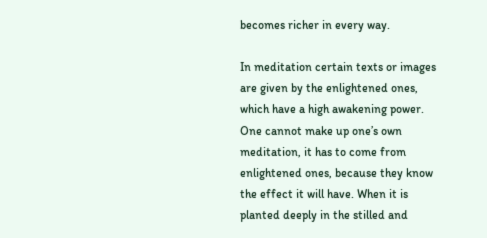becomes richer in every way.

In meditation certain texts or images are given by the enlightened ones, which have a high awakening power. One cannot make up one’s own meditation, it has to come from enlightened ones, because they know the effect it will have. When it is planted deeply in the stilled and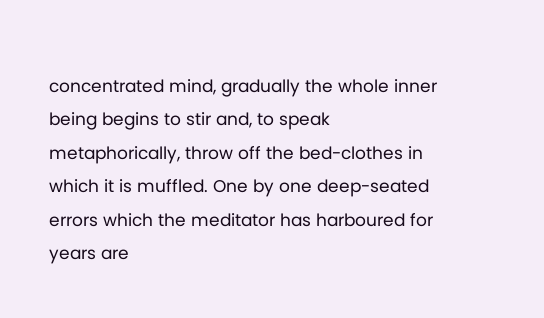concentrated mind, gradually the whole inner being begins to stir and, to speak metaphorically, throw off the bed-clothes in which it is muffled. One by one deep-seated errors which the meditator has harboured for years are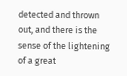detected and thrown out, and there is the sense of the lightening of a great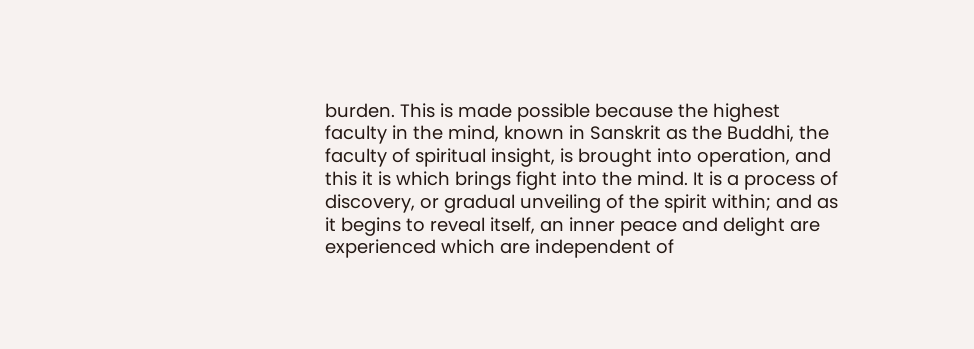burden. This is made possible because the highest faculty in the mind, known in Sanskrit as the Buddhi, the faculty of spiritual insight, is brought into operation, and this it is which brings fight into the mind. It is a process of discovery, or gradual unveiling of the spirit within; and as it begins to reveal itself, an inner peace and delight are experienced which are independent of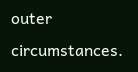outer circumstances.